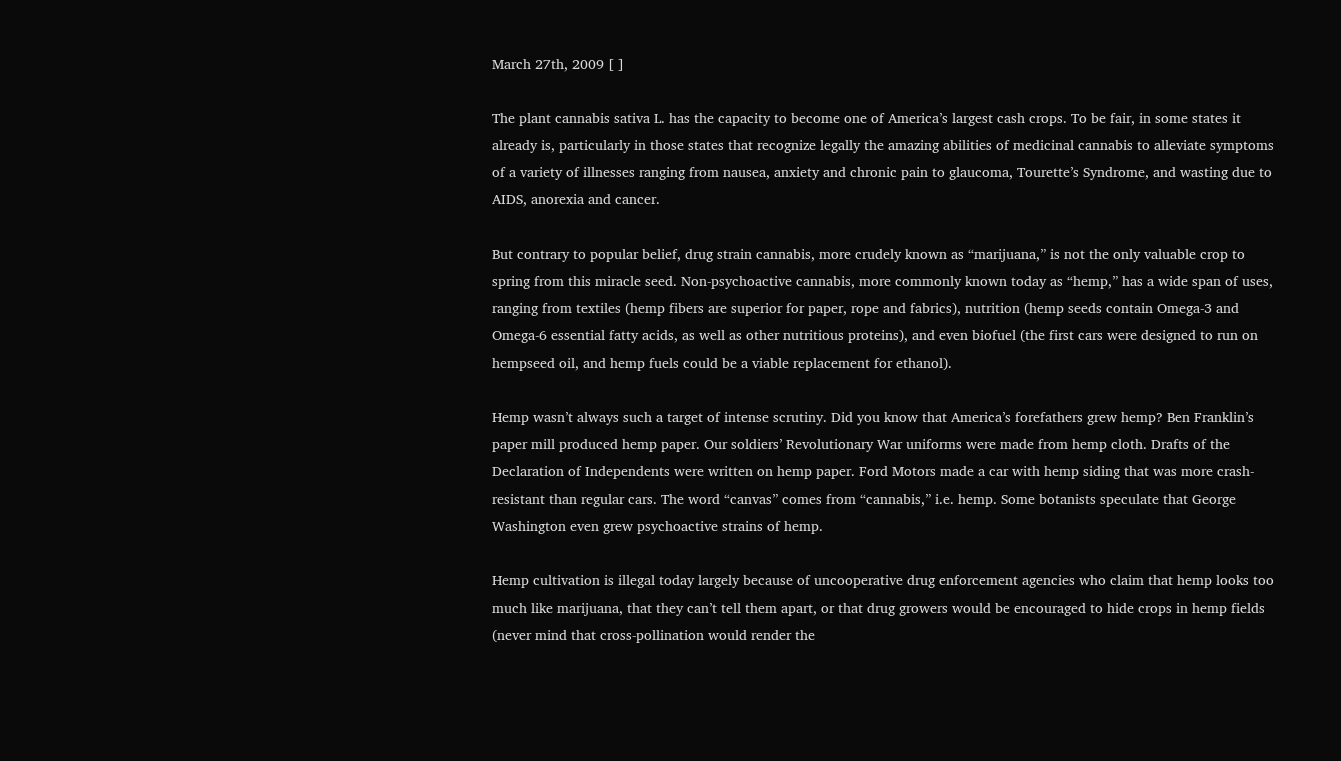March 27th, 2009 [ ]

The plant cannabis sativa L. has the capacity to become one of America’s largest cash crops. To be fair, in some states it already is, particularly in those states that recognize legally the amazing abilities of medicinal cannabis to alleviate symptoms of a variety of illnesses ranging from nausea, anxiety and chronic pain to glaucoma, Tourette’s Syndrome, and wasting due to AIDS, anorexia and cancer.

But contrary to popular belief, drug strain cannabis, more crudely known as “marijuana,” is not the only valuable crop to spring from this miracle seed. Non-psychoactive cannabis, more commonly known today as “hemp,” has a wide span of uses, ranging from textiles (hemp fibers are superior for paper, rope and fabrics), nutrition (hemp seeds contain Omega-3 and Omega-6 essential fatty acids, as well as other nutritious proteins), and even biofuel (the first cars were designed to run on hempseed oil, and hemp fuels could be a viable replacement for ethanol).

Hemp wasn’t always such a target of intense scrutiny. Did you know that America’s forefathers grew hemp? Ben Franklin’s paper mill produced hemp paper. Our soldiers’ Revolutionary War uniforms were made from hemp cloth. Drafts of the Declaration of Independents were written on hemp paper. Ford Motors made a car with hemp siding that was more crash-resistant than regular cars. The word “canvas” comes from “cannabis,” i.e. hemp. Some botanists speculate that George Washington even grew psychoactive strains of hemp.

Hemp cultivation is illegal today largely because of uncooperative drug enforcement agencies who claim that hemp looks too much like marijuana, that they can’t tell them apart, or that drug growers would be encouraged to hide crops in hemp fields (never mind that cross-pollination would render the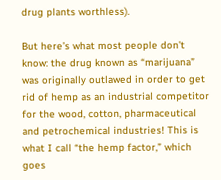drug plants worthless).

But here’s what most people don’t know: the drug known as “marijuana” was originally outlawed in order to get rid of hemp as an industrial competitor for the wood, cotton, pharmaceutical and petrochemical industries! This is what I call “the hemp factor,” which goes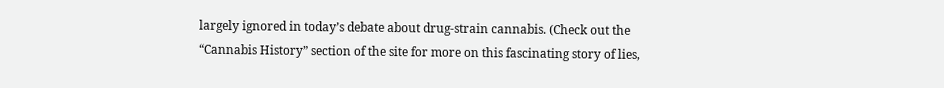largely ignored in today’s debate about drug-strain cannabis. (Check out the “Cannabis History” section of the site for more on this fascinating story of lies,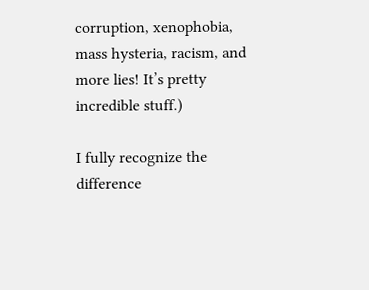corruption, xenophobia, mass hysteria, racism, and more lies! It’s pretty incredible stuff.)

I fully recognize the difference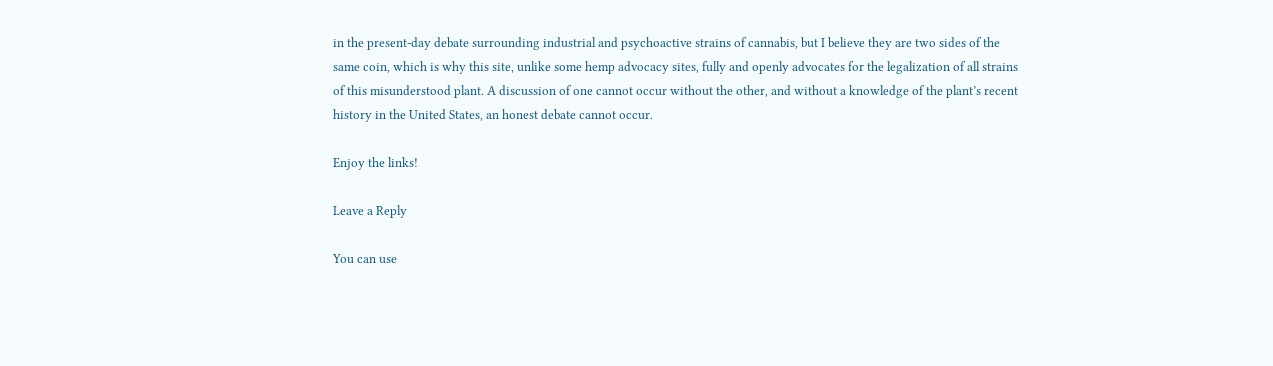in the present-day debate surrounding industrial and psychoactive strains of cannabis, but I believe they are two sides of the same coin, which is why this site, unlike some hemp advocacy sites, fully and openly advocates for the legalization of all strains of this misunderstood plant. A discussion of one cannot occur without the other, and without a knowledge of the plant’s recent history in the United States, an honest debate cannot occur.

Enjoy the links!

Leave a Reply

You can use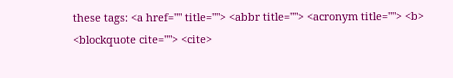these tags: <a href="" title=""> <abbr title=""> <acronym title=""> <b> <blockquote cite=""> <cite>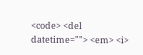<code> <del datetime=""> <em> <i>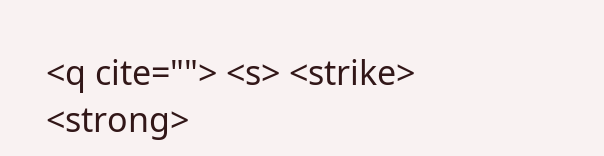<q cite=""> <s> <strike> <strong>